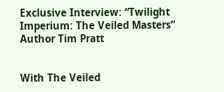Exclusive Interview: “Twilight Imperium: The Veiled Masters” Author Tim Pratt


With The Veiled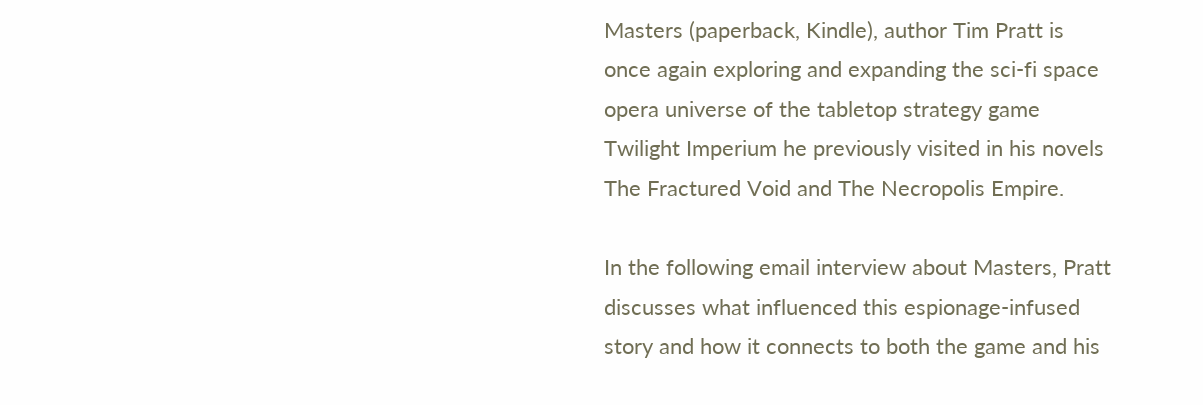Masters (paperback, Kindle), author Tim Pratt is once again exploring and expanding the sci-fi space opera universe of the tabletop strategy game Twilight Imperium he previously visited in his novels The Fractured Void and The Necropolis Empire.

In the following email interview about Masters, Pratt discusses what influenced this espionage-infused story and how it connects to both the game and his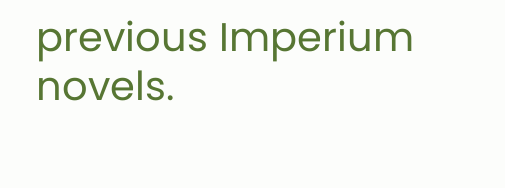previous Imperium novels.